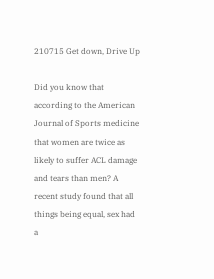210715 Get down, Drive Up

Did you know that according to the American Journal of Sports medicine that women are twice as likely to suffer ACL damage and tears than men? A recent study found that all things being equal, sex had a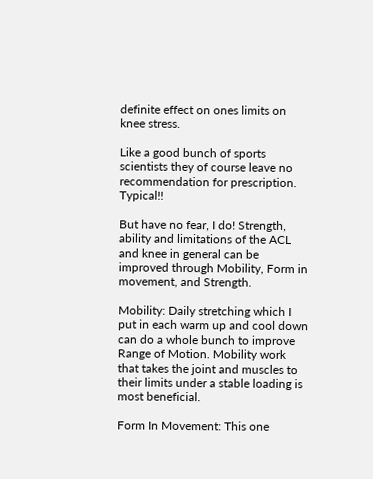definite effect on ones limits on knee stress.

Like a good bunch of sports scientists they of course leave no recommendation for prescription. Typical!!

But have no fear, I do! Strength, ability and limitations of the ACL and knee in general can be improved through Mobility, Form in movement, and Strength.

Mobility: Daily stretching which I put in each warm up and cool down can do a whole bunch to improve Range of Motion. Mobility work that takes the joint and muscles to their limits under a stable loading is most beneficial.

Form In Movement: This one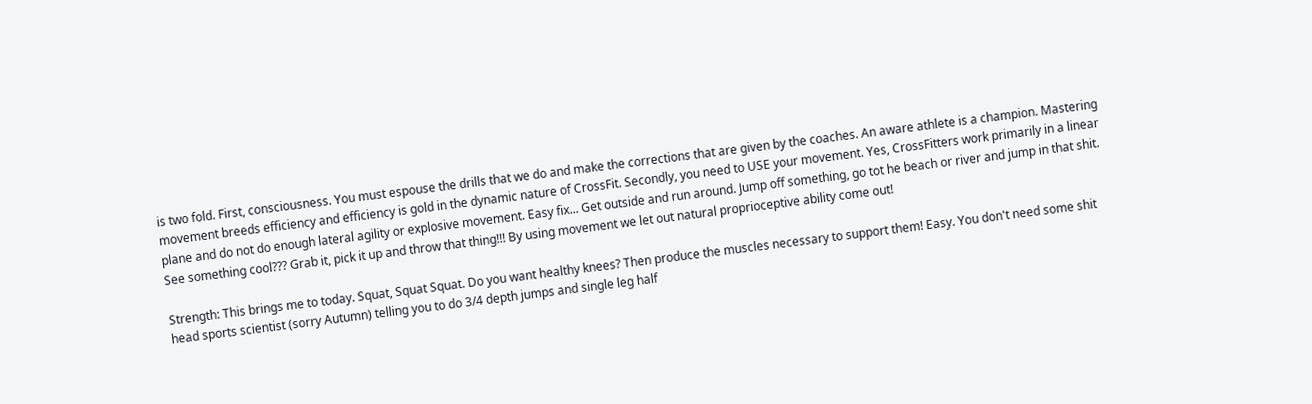is two fold. First, consciousness. You must espouse the drills that we do and make the corrections that are given by the coaches. An aware athlete is a champion. Mastering movement breeds efficiency and efficiency is gold in the dynamic nature of CrossFit. Secondly, you need to USE your movement. Yes, CrossFitters work primarily in a linear plane and do not do enough lateral agility or explosive movement. Easy fix... Get outside and run around. Jump off something, go tot he beach or river and jump in that shit. See something cool??? Grab it, pick it up and throw that thing!!! By using movement we let out natural proprioceptive ability come out!

Strength: This brings me to today. Squat, Squat Squat. Do you want healthy knees? Then produce the muscles necessary to support them! Easy. You don't need some shit head sports scientist (sorry Autumn) telling you to do 3/4 depth jumps and single leg half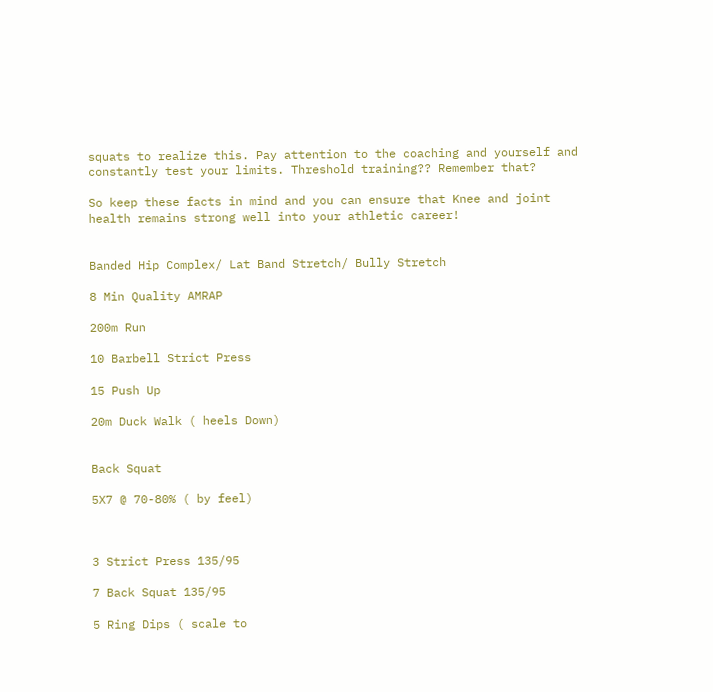squats to realize this. Pay attention to the coaching and yourself and constantly test your limits. Threshold training?? Remember that?

So keep these facts in mind and you can ensure that Knee and joint health remains strong well into your athletic career!


Banded Hip Complex/ Lat Band Stretch/ Bully Stretch

8 Min Quality AMRAP

200m Run

10 Barbell Strict Press

15 Push Up

20m Duck Walk ( heels Down)


Back Squat

5X7 @ 70-80% ( by feel)



3 Strict Press 135/95

7 Back Squat 135/95

5 Ring Dips ( scale to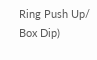Ring Push Up/ Box Dip)